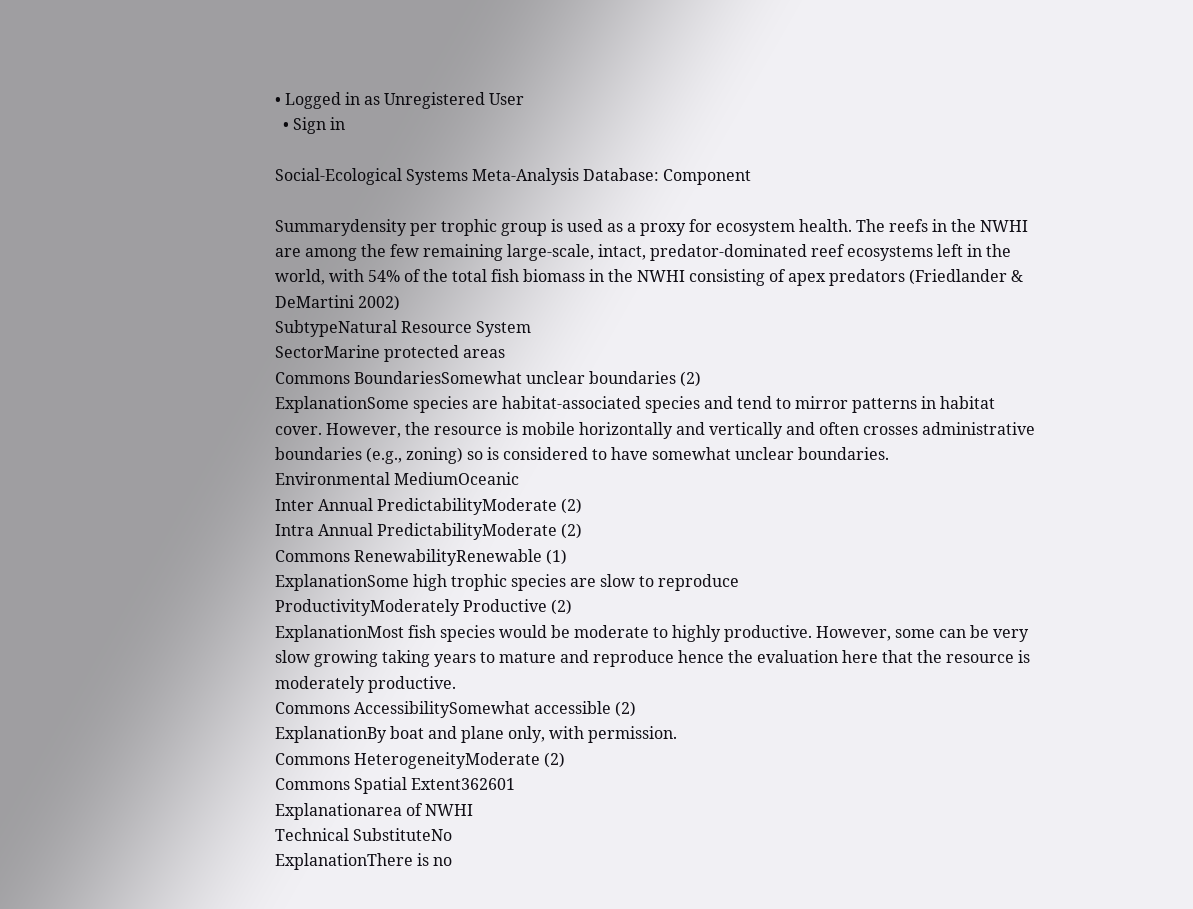• Logged in as Unregistered User
  • Sign in

Social-Ecological Systems Meta-Analysis Database: Component

Summarydensity per trophic group is used as a proxy for ecosystem health. The reefs in the NWHI are among the few remaining large-scale, intact, predator-dominated reef ecosystems left in the world, with 54% of the total fish biomass in the NWHI consisting of apex predators (Friedlander & DeMartini 2002)
SubtypeNatural Resource System
SectorMarine protected areas
Commons BoundariesSomewhat unclear boundaries (2)
ExplanationSome species are habitat-associated species and tend to mirror patterns in habitat cover. However, the resource is mobile horizontally and vertically and often crosses administrative boundaries (e.g., zoning) so is considered to have somewhat unclear boundaries.
Environmental MediumOceanic
Inter Annual PredictabilityModerate (2)
Intra Annual PredictabilityModerate (2)
Commons RenewabilityRenewable (1)
ExplanationSome high trophic species are slow to reproduce
ProductivityModerately Productive (2)
ExplanationMost fish species would be moderate to highly productive. However, some can be very slow growing taking years to mature and reproduce hence the evaluation here that the resource is moderately productive.
Commons AccessibilitySomewhat accessible (2)
ExplanationBy boat and plane only, with permission.
Commons HeterogeneityModerate (2)
Commons Spatial Extent362601
Explanationarea of NWHI
Technical SubstituteNo
ExplanationThere is no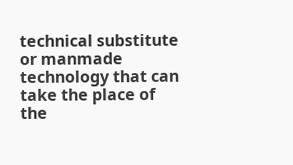technical substitute or manmade technology that can take the place of the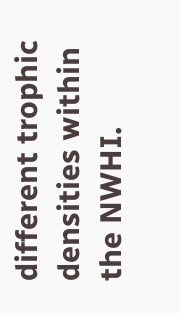different trophic densities within the NWHI.